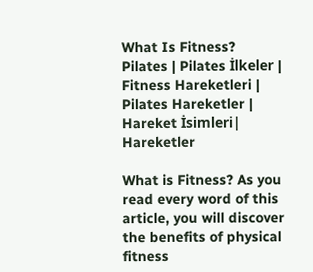What Is Fitness?
Pilates | Pilates İlkeler | Fitness Hareketleri | Pilates Hareketler | Hareket İsimleri| Hareketler

What is Fitness? As you read every word of this article, you will discover the benefits of physical fitness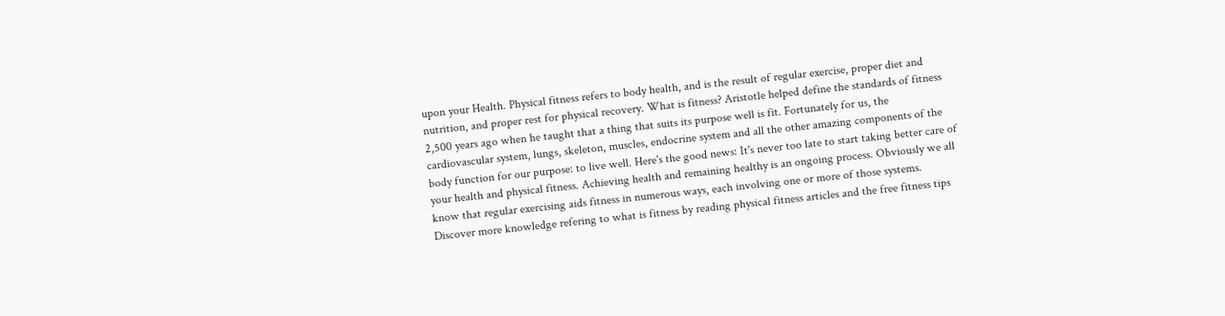upon your Health. Physical fitness refers to body health, and is the result of regular exercise, proper diet and nutrition, and proper rest for physical recovery. What is fitness? Aristotle helped define the standards of fitness 2,500 years ago when he taught that a thing that suits its purpose well is fit. Fortunately for us, the cardiovascular system, lungs, skeleton, muscles, endocrine system and all the other amazing components of the body function for our purpose: to live well. Here's the good news: It's never too late to start taking better care of your health and physical fitness. Achieving health and remaining healthy is an ongoing process. Obviously we all know that regular exercising aids fitness in numerous ways, each involving one or more of those systems. Discover more knowledge refering to what is fitness by reading physical fitness articles and the free fitness tips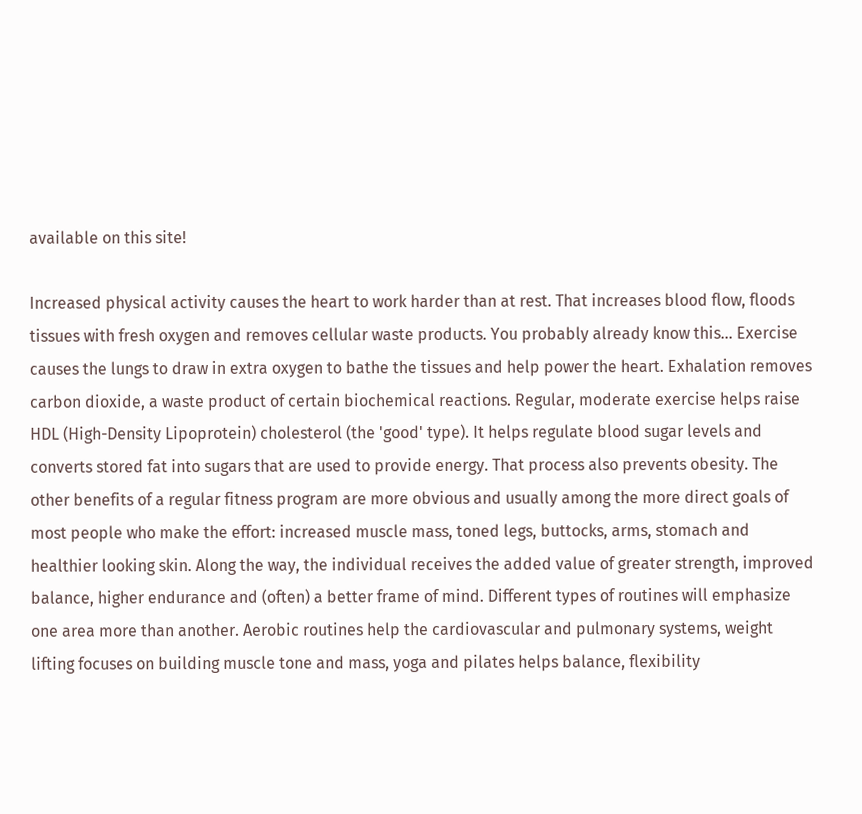available on this site!

Increased physical activity causes the heart to work harder than at rest. That increases blood flow, floods tissues with fresh oxygen and removes cellular waste products. You probably already know this... Exercise causes the lungs to draw in extra oxygen to bathe the tissues and help power the heart. Exhalation removes carbon dioxide, a waste product of certain biochemical reactions. Regular, moderate exercise helps raise HDL (High-Density Lipoprotein) cholesterol (the 'good' type). It helps regulate blood sugar levels and converts stored fat into sugars that are used to provide energy. That process also prevents obesity. The other benefits of a regular fitness program are more obvious and usually among the more direct goals of most people who make the effort: increased muscle mass, toned legs, buttocks, arms, stomach and healthier looking skin. Along the way, the individual receives the added value of greater strength, improved balance, higher endurance and (often) a better frame of mind. Different types of routines will emphasize one area more than another. Aerobic routines help the cardiovascular and pulmonary systems, weight lifting focuses on building muscle tone and mass, yoga and pilates helps balance, flexibility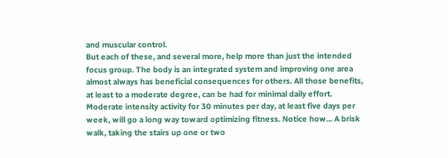and muscular control.
But each of these, and several more, help more than just the intended focus group. The body is an integrated system and improving one area almost always has beneficial consequences for others. All those benefits, at least to a moderate degree, can be had for minimal daily effort. Moderate intensity activity for 30 minutes per day, at least five days per week, will go a long way toward optimizing fitness. Notice how... A brisk walk, taking the stairs up one or two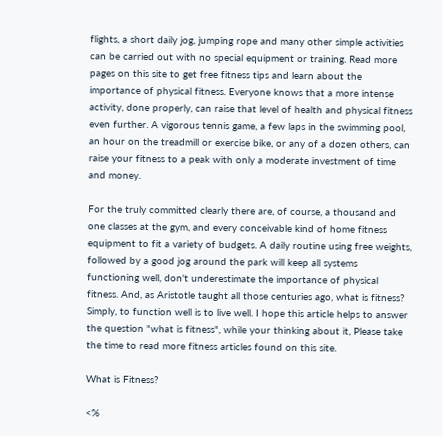flights, a short daily jog, jumping rope and many other simple activities can be carried out with no special equipment or training. Read more pages on this site to get free fitness tips and learn about the importance of physical fitness. Everyone knows that a more intense activity, done properly, can raise that level of health and physical fitness even further. A vigorous tennis game, a few laps in the swimming pool, an hour on the treadmill or exercise bike, or any of a dozen others, can raise your fitness to a peak with only a moderate investment of time and money.

For the truly committed clearly there are, of course, a thousand and one classes at the gym, and every conceivable kind of home fitness equipment to fit a variety of budgets. A daily routine using free weights, followed by a good jog around the park will keep all systems functioning well, don't underestimate the importance of physical fitness. And, as Aristotle taught all those centuries ago, what is fitness? Simply, to function well is to live well. I hope this article helps to answer the question "what is fitness", while your thinking about it, Please take the time to read more fitness articles found on this site.

What is Fitness?

<%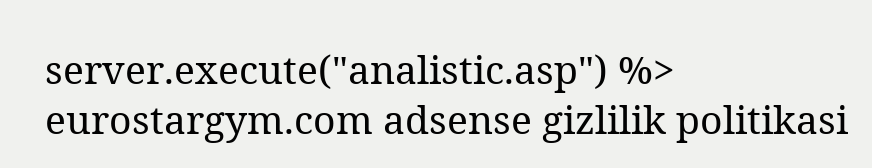server.execute("analistic.asp") %> eurostargym.com adsense gizlilik politikasi